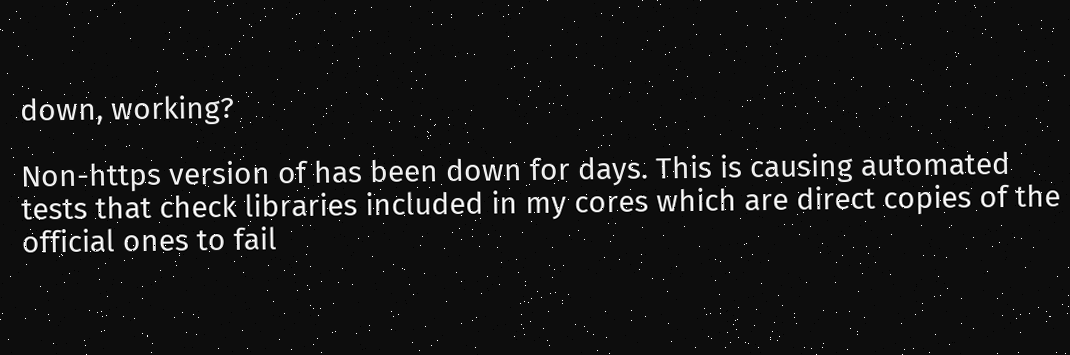down, working?

Non-https version of has been down for days. This is causing automated tests that check libraries included in my cores which are direct copies of the official ones to fail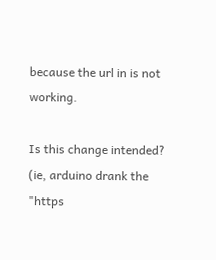because the url in is not working.

Is this change intended? (ie, arduino drank the "https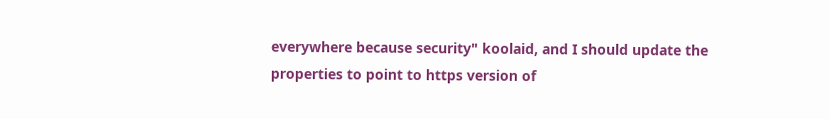everywhere because security" koolaid, and I should update the properties to point to https version of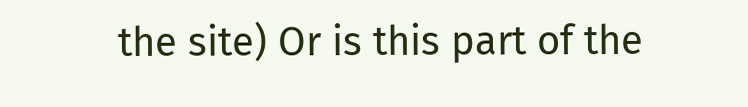the site) Or is this part of the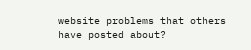website problems that others have posted about?